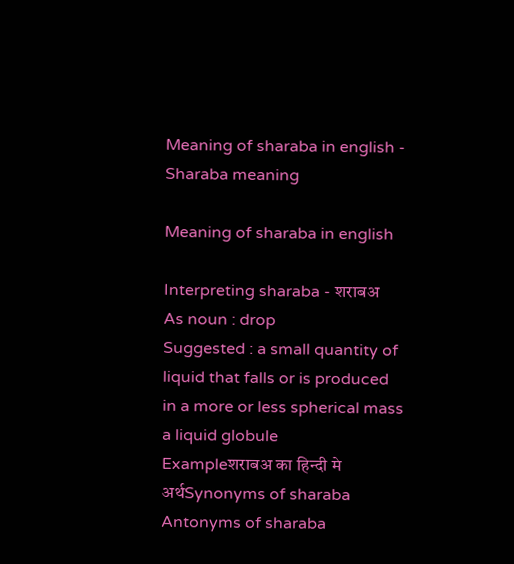Meaning of sharaba in english - Sharaba meaning

Meaning of sharaba in english

Interpreting sharaba - शराबअ
As noun : drop
Suggested : a small quantity of liquid that falls or is produced in a more or less spherical mass a liquid globule
Exampleशराबअ का हिन्दी मे अर्थSynonyms of sharaba Antonyms of sharaba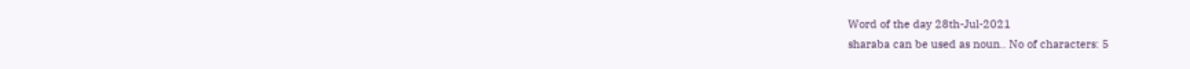Word of the day 28th-Jul-2021
sharaba can be used as noun.. No of characters: 5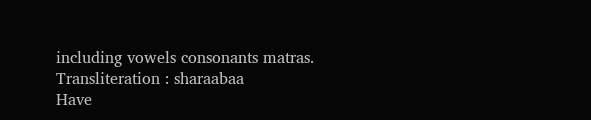including vowels consonants matras. Transliteration : sharaabaa
Have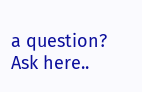a question? Ask here..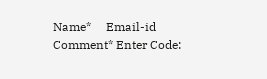Name*     Email-id    Comment* Enter Code: